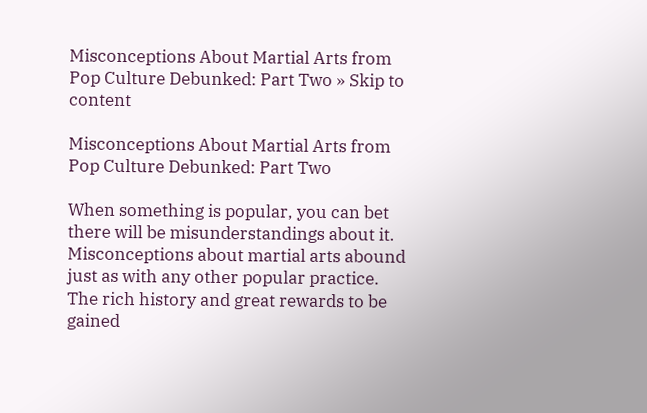Misconceptions About Martial Arts from Pop Culture Debunked: Part Two » Skip to content

Misconceptions About Martial Arts from Pop Culture Debunked: Part Two

When something is popular, you can bet there will be misunderstandings about it. Misconceptions about martial arts abound just as with any other popular practice. The rich history and great rewards to be gained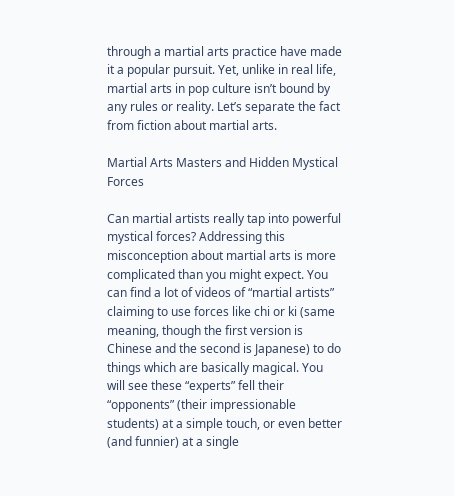through a martial arts practice have made it a popular pursuit. Yet, unlike in real life, martial arts in pop culture isn’t bound by any rules or reality. Let’s separate the fact from fiction about martial arts.

Martial Arts Masters and Hidden Mystical Forces

Can martial artists really tap into powerful mystical forces? Addressing this misconception about martial arts is more complicated than you might expect. You can find a lot of videos of “martial artists” claiming to use forces like chi or ki (same meaning, though the first version is Chinese and the second is Japanese) to do things which are basically magical. You will see these “experts” fell their “opponents” (their impressionable students) at a simple touch, or even better (and funnier) at a single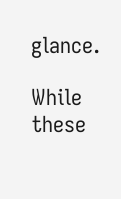glance.

While these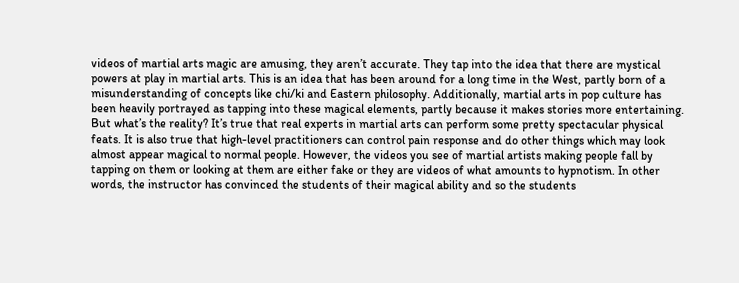videos of martial arts magic are amusing, they aren’t accurate. They tap into the idea that there are mystical powers at play in martial arts. This is an idea that has been around for a long time in the West, partly born of a misunderstanding of concepts like chi/ki and Eastern philosophy. Additionally, martial arts in pop culture has been heavily portrayed as tapping into these magical elements, partly because it makes stories more entertaining. But what’s the reality? It’s true that real experts in martial arts can perform some pretty spectacular physical feats. It is also true that high-level practitioners can control pain response and do other things which may look almost appear magical to normal people. However, the videos you see of martial artists making people fall by tapping on them or looking at them are either fake or they are videos of what amounts to hypnotism. In other words, the instructor has convinced the students of their magical ability and so the students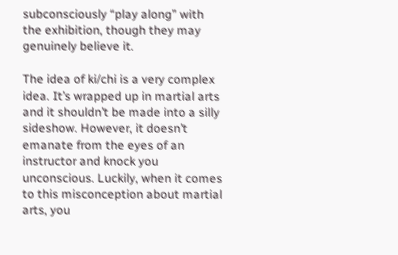subconsciously “play along” with the exhibition, though they may genuinely believe it.

The idea of ki/chi is a very complex idea. It’s wrapped up in martial arts and it shouldn’t be made into a silly sideshow. However, it doesn’t emanate from the eyes of an instructor and knock you unconscious. Luckily, when it comes to this misconception about martial arts, you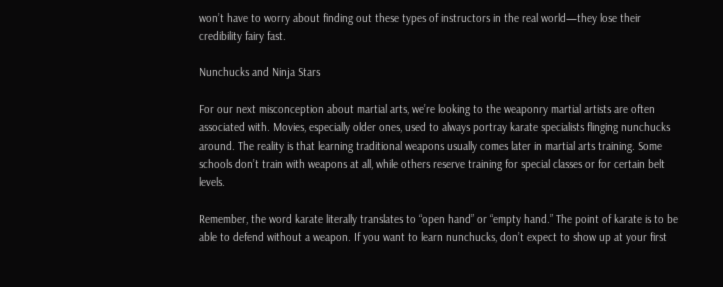won’t have to worry about finding out these types of instructors in the real world—they lose their credibility fairy fast.

Nunchucks and Ninja Stars

For our next misconception about martial arts, we’re looking to the weaponry martial artists are often associated with. Movies, especially older ones, used to always portray karate specialists flinging nunchucks around. The reality is that learning traditional weapons usually comes later in martial arts training. Some schools don’t train with weapons at all, while others reserve training for special classes or for certain belt levels.

Remember, the word karate literally translates to “open hand” or “empty hand.” The point of karate is to be able to defend without a weapon. If you want to learn nunchucks, don’t expect to show up at your first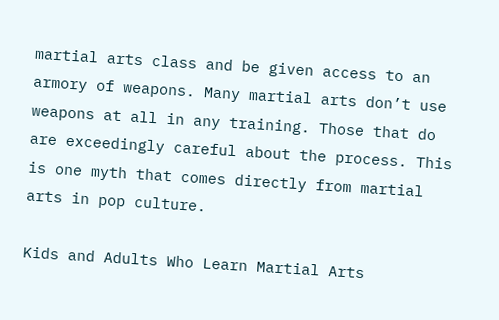martial arts class and be given access to an armory of weapons. Many martial arts don’t use weapons at all in any training. Those that do are exceedingly careful about the process. This is one myth that comes directly from martial arts in pop culture.

Kids and Adults Who Learn Martial Arts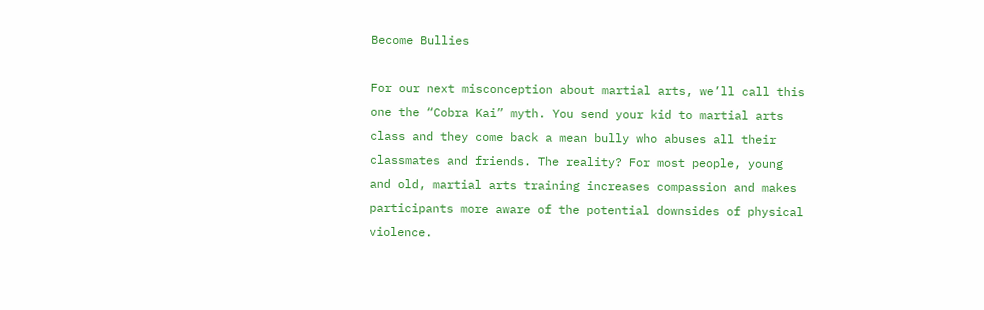Become Bullies

For our next misconception about martial arts, we’ll call this one the “Cobra Kai” myth. You send your kid to martial arts class and they come back a mean bully who abuses all their classmates and friends. The reality? For most people, young and old, martial arts training increases compassion and makes participants more aware of the potential downsides of physical violence.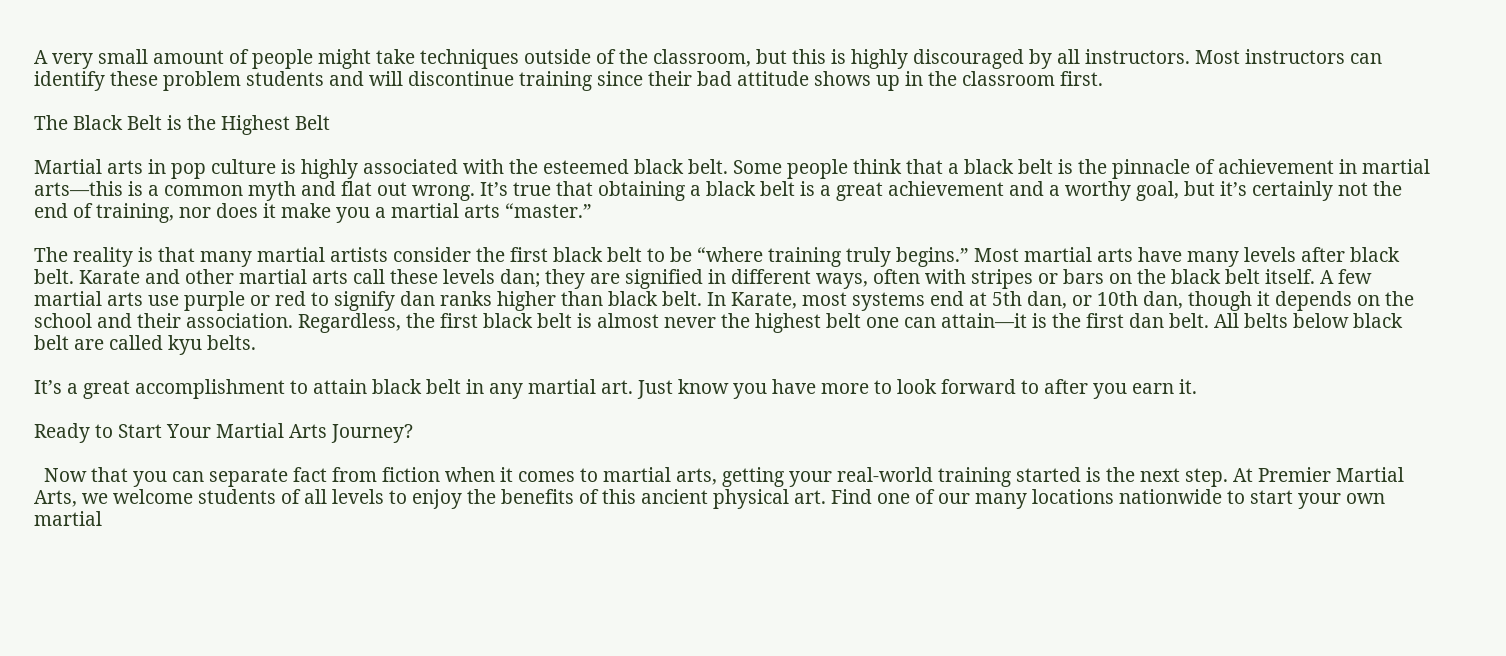A very small amount of people might take techniques outside of the classroom, but this is highly discouraged by all instructors. Most instructors can identify these problem students and will discontinue training since their bad attitude shows up in the classroom first.

The Black Belt is the Highest Belt

Martial arts in pop culture is highly associated with the esteemed black belt. Some people think that a black belt is the pinnacle of achievement in martial arts—this is a common myth and flat out wrong. It’s true that obtaining a black belt is a great achievement and a worthy goal, but it’s certainly not the end of training, nor does it make you a martial arts “master.”

The reality is that many martial artists consider the first black belt to be “where training truly begins.” Most martial arts have many levels after black belt. Karate and other martial arts call these levels dan; they are signified in different ways, often with stripes or bars on the black belt itself. A few martial arts use purple or red to signify dan ranks higher than black belt. In Karate, most systems end at 5th dan, or 10th dan, though it depends on the school and their association. Regardless, the first black belt is almost never the highest belt one can attain—it is the first dan belt. All belts below black belt are called kyu belts.

It’s a great accomplishment to attain black belt in any martial art. Just know you have more to look forward to after you earn it.

Ready to Start Your Martial Arts Journey?

  Now that you can separate fact from fiction when it comes to martial arts, getting your real-world training started is the next step. At Premier Martial Arts, we welcome students of all levels to enjoy the benefits of this ancient physical art. Find one of our many locations nationwide to start your own martial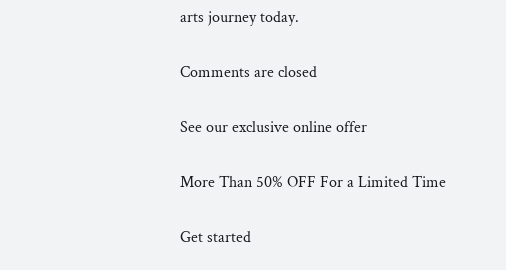arts journey today.

Comments are closed

See our exclusive online offer

More Than 50% OFF For a Limited Time

Get started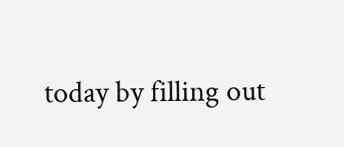today by filling out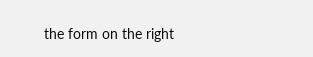the form on the right